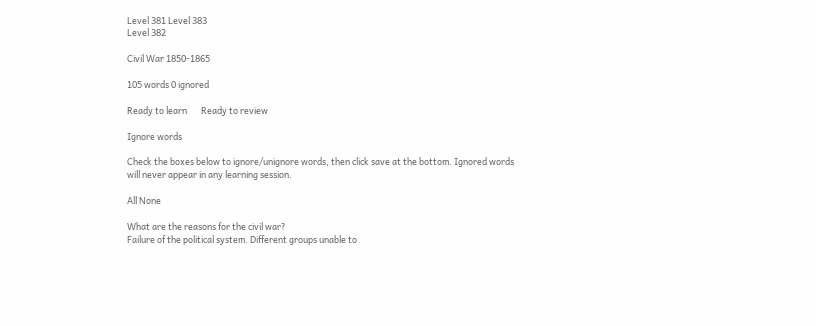Level 381 Level 383
Level 382

Civil War 1850-1865

105 words 0 ignored

Ready to learn       Ready to review

Ignore words

Check the boxes below to ignore/unignore words, then click save at the bottom. Ignored words will never appear in any learning session.

All None

What are the reasons for the civil war?
Failure of the political system. Different groups unable to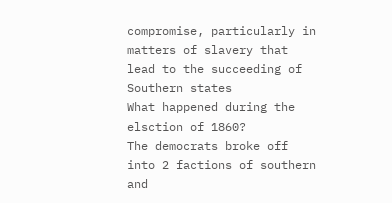compromise, particularly in matters of slavery that lead to the succeeding of Southern states
What happened during the elsction of 1860?
The democrats broke off into 2 factions of southern and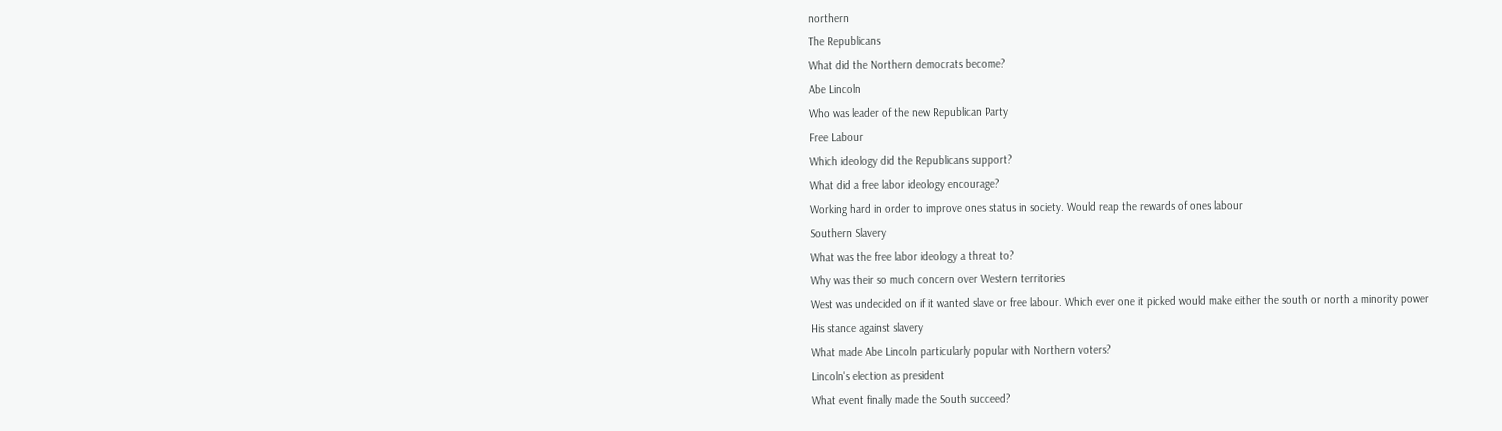northern
The Republicans
What did the Northern democrats become?
Abe Lincoln
Who was leader of the new Republican Party
Free Labour
Which ideology did the Republicans support?
What did a free labor ideology encourage?
Working hard in order to improve ones status in society. Would reap the rewards of ones labour
Southern Slavery
What was the free labor ideology a threat to?
Why was their so much concern over Western territories
West was undecided on if it wanted slave or free labour. Which ever one it picked would make either the south or north a minority power
His stance against slavery
What made Abe Lincoln particularly popular with Northern voters?
Lincoln's election as president
What event finally made the South succeed?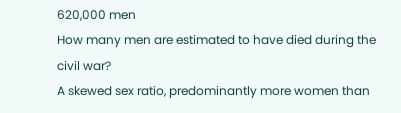620,000 men
How many men are estimated to have died during the civil war?
A skewed sex ratio, predominantly more women than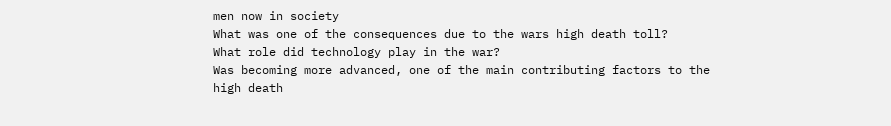men now in society
What was one of the consequences due to the wars high death toll?
What role did technology play in the war?
Was becoming more advanced, one of the main contributing factors to the high death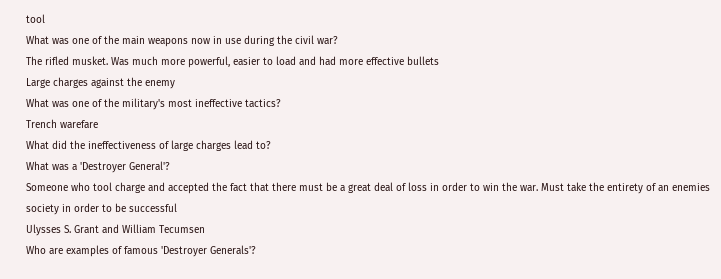tool
What was one of the main weapons now in use during the civil war?
The rifled musket. Was much more powerful, easier to load and had more effective bullets
Large charges against the enemy
What was one of the military's most ineffective tactics?
Trench warefare
What did the ineffectiveness of large charges lead to?
What was a 'Destroyer General'?
Someone who tool charge and accepted the fact that there must be a great deal of loss in order to win the war. Must take the entirety of an enemies society in order to be successful
Ulysses S. Grant and William Tecumsen
Who are examples of famous 'Destroyer Generals'?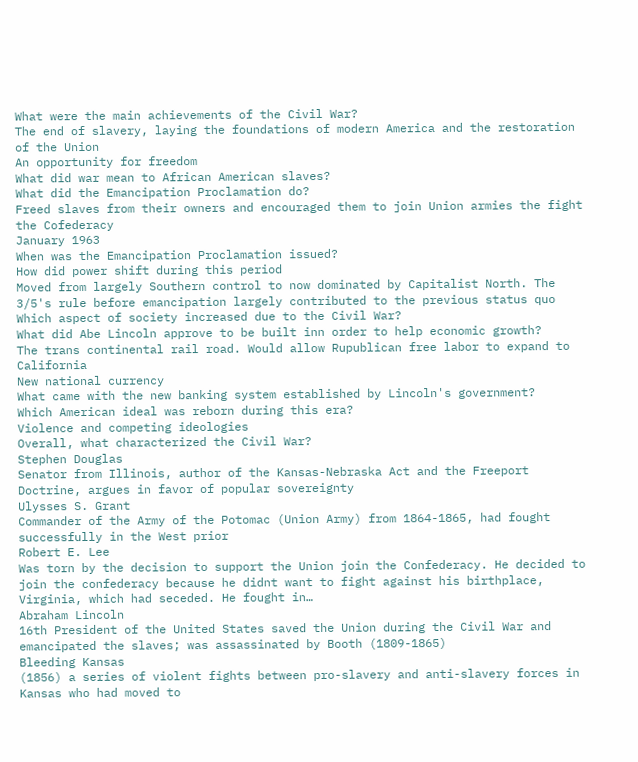What were the main achievements of the Civil War?
The end of slavery, laying the foundations of modern America and the restoration of the Union
An opportunity for freedom
What did war mean to African American slaves?
What did the Emancipation Proclamation do?
Freed slaves from their owners and encouraged them to join Union armies the fight the Cofederacy
January 1963
When was the Emancipation Proclamation issued?
How did power shift during this period
Moved from largely Southern control to now dominated by Capitalist North. The 3/5's rule before emancipation largely contributed to the previous status quo
Which aspect of society increased due to the Civil War?
What did Abe Lincoln approve to be built inn order to help economic growth?
The trans continental rail road. Would allow Rupublican free labor to expand to California
New national currency
What came with the new banking system established by Lincoln's government?
Which American ideal was reborn during this era?
Violence and competing ideologies
Overall, what characterized the Civil War?
Stephen Douglas
Senator from Illinois, author of the Kansas-Nebraska Act and the Freeport Doctrine, argues in favor of popular sovereignty
Ulysses S. Grant
Commander of the Army of the Potomac (Union Army) from 1864-1865, had fought successfully in the West prior
Robert E. Lee
Was torn by the decision to support the Union join the Confederacy. He decided to join the confederacy because he didnt want to fight against his birthplace, Virginia, which had seceded. He fought in…
Abraham Lincoln
16th President of the United States saved the Union during the Civil War and emancipated the slaves; was assassinated by Booth (1809-1865)
Bleeding Kansas
(1856) a series of violent fights between pro-slavery and anti-slavery forces in Kansas who had moved to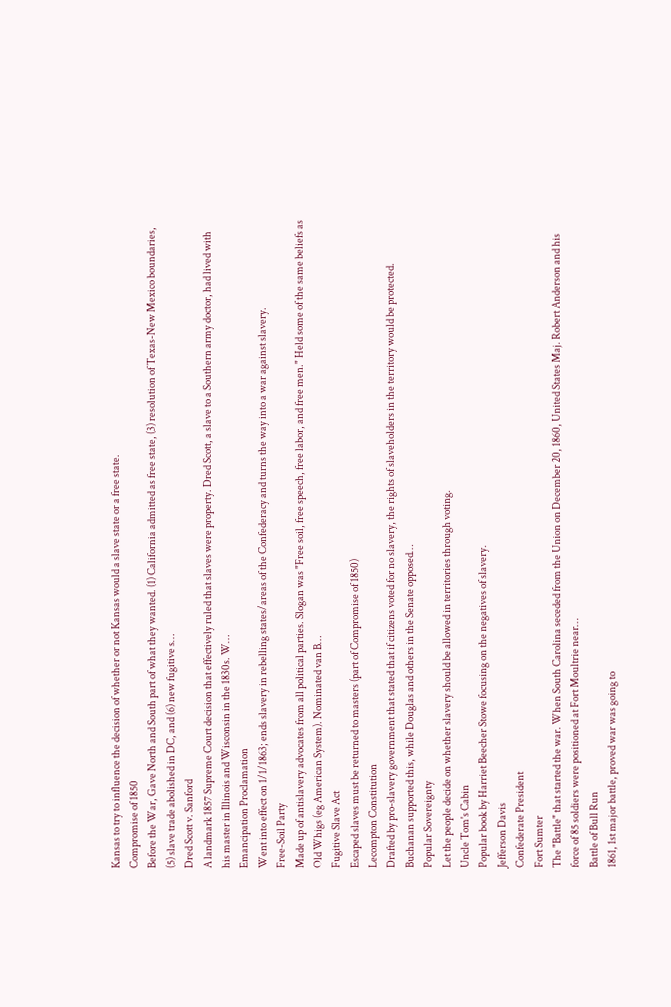Kansas to try to influence the decision of whether or not Kansas would a slave state or a free state.
Compromise of 1850
Before the War, Gave North and South part of what they wanted. (1) California admitted as free state, (3) resolution of Texas-New Mexico boundaries, (5) slave trade abolished in DC, and (6) new fugitive s…
Dred Scott v. Sanford
A landmark 1857 Supreme Court decision that effectively ruled that slaves were property. Dred Scott, a slave to a Southern army doctor, had lived with his master in Illinois and Wisconsin in the 1830s. W…
Emancipation Proclamation
Went into effect on 1/1/1863; ends slavery in rebelling states/areas of the Confederacy and turns the way into a war against slavery.
Free-Soil Party
Made up of antislavery advocates from all political parties. Slogan was "Free soil, free speech, free labor, and free men." Held some of the same beliefs as Old Whigs (eg American System). Nominated van B…
Fugitive Slave Act
Escaped slaves must be returned to masters (part of Compromise of 1850)
Lecompton Constitution
Drafted by pro-slavery government that stated that if citizens voted for no slavery, the rights of slaveholders in the territory would be protected. Buchanan supported this, while Douglas and others in the Senate opposed…
Popular Sovereignty
Let the people decide on whether slavery should be allowed in territories through voting.
Uncle Tom's Cabin
Popular book by Harriet Beecher Stowe focusing on the negatives of slavery.
Jefferson Davis
Confederate President
Fort Sumter
The "Battle" that started the war. When South Carolina seceded from the Union on December 20, 1860, United States Maj. Robert Anderson and his force of 85 soldiers were positioned at Fort Moultrie near…
Battle of Bull Run
1861, 1st major battle, proved war was going to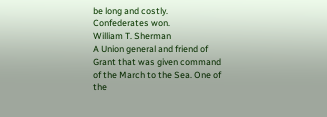be long and costly. Confederates won.
William T. Sherman
A Union general and friend of Grant that was given command of the March to the Sea. One of the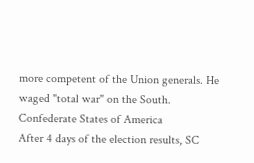more competent of the Union generals. He waged "total war" on the South.
Confederate States of America
After 4 days of the election results, SC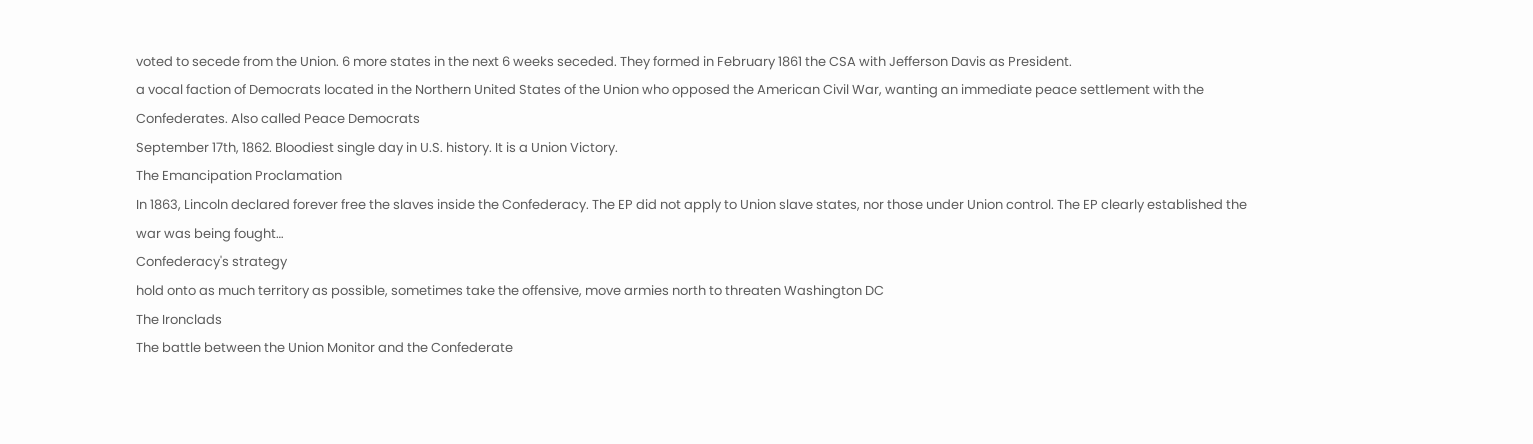voted to secede from the Union. 6 more states in the next 6 weeks seceded. They formed in February 1861 the CSA with Jefferson Davis as President.
a vocal faction of Democrats located in the Northern United States of the Union who opposed the American Civil War, wanting an immediate peace settlement with the Confederates. Also called Peace Democrats
September 17th, 1862. Bloodiest single day in U.S. history. It is a Union Victory.
The Emancipation Proclamation
In 1863, Lincoln declared forever free the slaves inside the Confederacy. The EP did not apply to Union slave states, nor those under Union control. The EP clearly established the war was being fought…
Confederacy's strategy
hold onto as much territory as possible, sometimes take the offensive, move armies north to threaten Washington DC
The Ironclads
The battle between the Union Monitor and the Confederate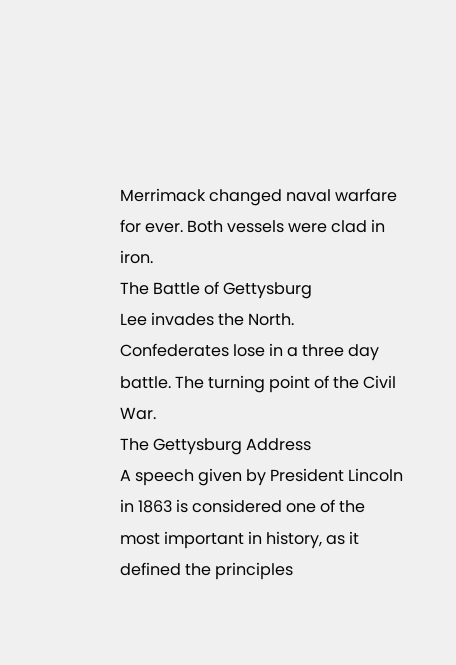Merrimack changed naval warfare for ever. Both vessels were clad in iron.
The Battle of Gettysburg
Lee invades the North. Confederates lose in a three day battle. The turning point of the Civil War.
The Gettysburg Address
A speech given by President Lincoln in 1863 is considered one of the most important in history, as it defined the principles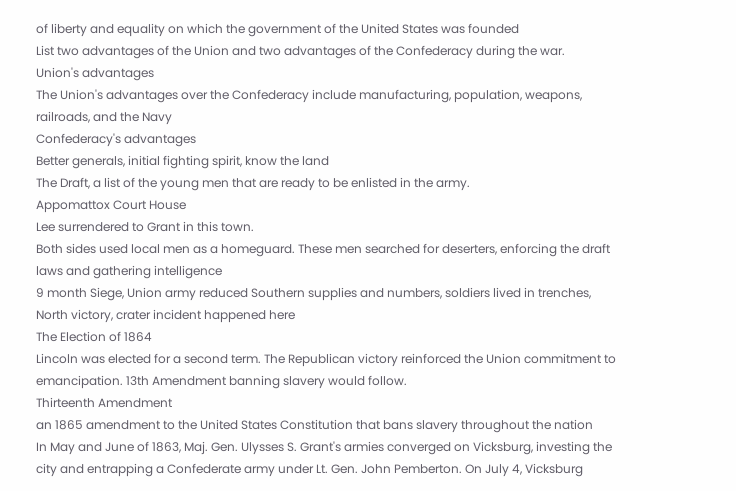of liberty and equality on which the government of the United States was founded
List two advantages of the Union and two advantages of the Confederacy during the war.
Union's advantages
The Union's advantages over the Confederacy include manufacturing, population, weapons, railroads, and the Navy
Confederacy's advantages
Better generals, initial fighting spirit, know the land
The Draft, a list of the young men that are ready to be enlisted in the army.
Appomattox Court House
Lee surrendered to Grant in this town.
Both sides used local men as a homeguard. These men searched for deserters, enforcing the draft laws and gathering intelligence
9 month Siege, Union army reduced Southern supplies and numbers, soldiers lived in trenches, North victory, crater incident happened here
The Election of 1864
Lincoln was elected for a second term. The Republican victory reinforced the Union commitment to emancipation. 13th Amendment banning slavery would follow.
Thirteenth Amendment
an 1865 amendment to the United States Constitution that bans slavery throughout the nation
In May and June of 1863, Maj. Gen. Ulysses S. Grant's armies converged on Vicksburg, investing the city and entrapping a Confederate army under Lt. Gen. John Pemberton. On July 4, Vicksburg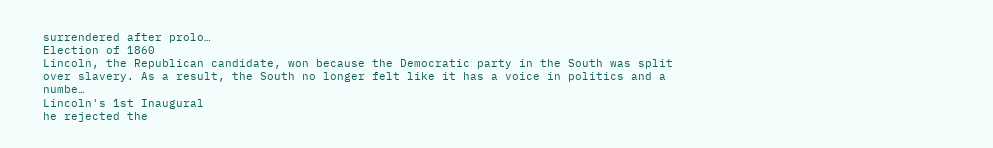surrendered after prolo…
Election of 1860
Lincoln, the Republican candidate, won because the Democratic party in the South was split over slavery. As a result, the South no longer felt like it has a voice in politics and a numbe…
Lincoln's 1st Inaugural
he rejected the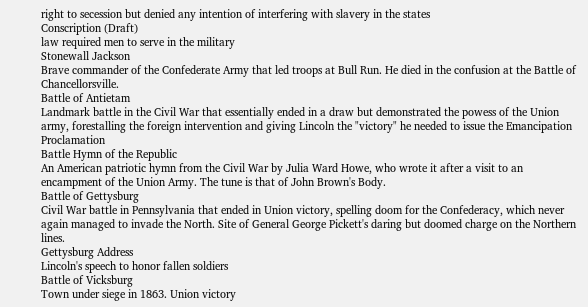right to secession but denied any intention of interfering with slavery in the states
Conscription (Draft)
law required men to serve in the military
Stonewall Jackson
Brave commander of the Confederate Army that led troops at Bull Run. He died in the confusion at the Battle of Chancellorsville.
Battle of Antietam
Landmark battle in the Civil War that essentially ended in a draw but demonstrated the powess of the Union army, forestalling the foreign intervention and giving Lincoln the "victory" he needed to issue the Emancipation Proclamation
Battle Hymn of the Republic
An American patriotic hymn from the Civil War by Julia Ward Howe, who wrote it after a visit to an encampment of the Union Army. The tune is that of John Brown's Body.
Battle of Gettysburg
Civil War battle in Pennsylvania that ended in Union victory, spelling doom for the Confederacy, which never again managed to invade the North. Site of General George Pickett's daring but doomed charge on the Northern lines.
Gettysburg Address
Lincoln's speech to honor fallen soldiers
Battle of Vicksburg
Town under siege in 1863. Union victory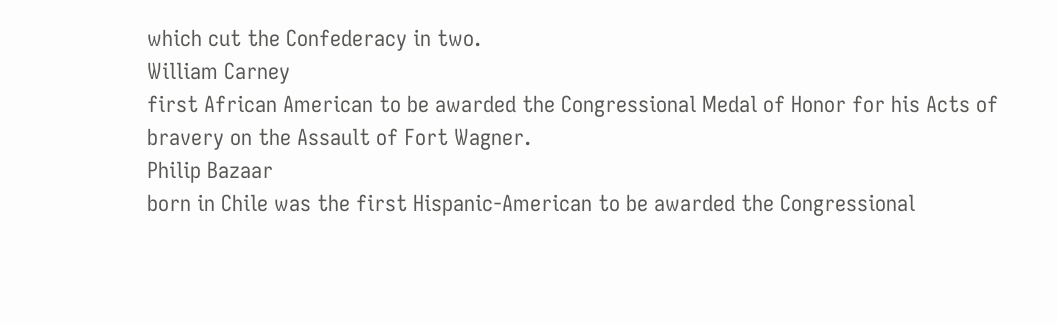which cut the Confederacy in two.
William Carney
first African American to be awarded the Congressional Medal of Honor for his Acts of bravery on the Assault of Fort Wagner.
Philip Bazaar
born in Chile was the first Hispanic-American to be awarded the Congressional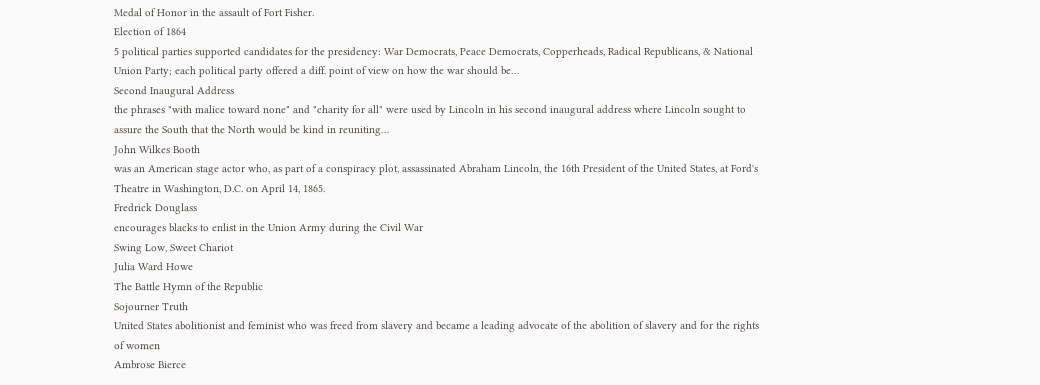Medal of Honor in the assault of Fort Fisher.
Election of 1864
5 political parties supported candidates for the presidency: War Democrats, Peace Democrats, Copperheads, Radical Republicans, & National Union Party; each political party offered a diff. point of view on how the war should be…
Second Inaugural Address
the phrases "with malice toward none" and "charity for all" were used by Lincoln in his second inaugural address where Lincoln sought to assure the South that the North would be kind in reuniting…
John Wilkes Booth
was an American stage actor who, as part of a conspiracy plot, assassinated Abraham Lincoln, the 16th President of the United States, at Ford's Theatre in Washington, D.C. on April 14, 1865.
Fredrick Douglass
encourages blacks to enlist in the Union Army during the Civil War
Swing Low, Sweet Chariot
Julia Ward Howe
The Battle Hymn of the Republic
Sojourner Truth
United States abolitionist and feminist who was freed from slavery and became a leading advocate of the abolition of slavery and for the rights of women
Ambrose Bierce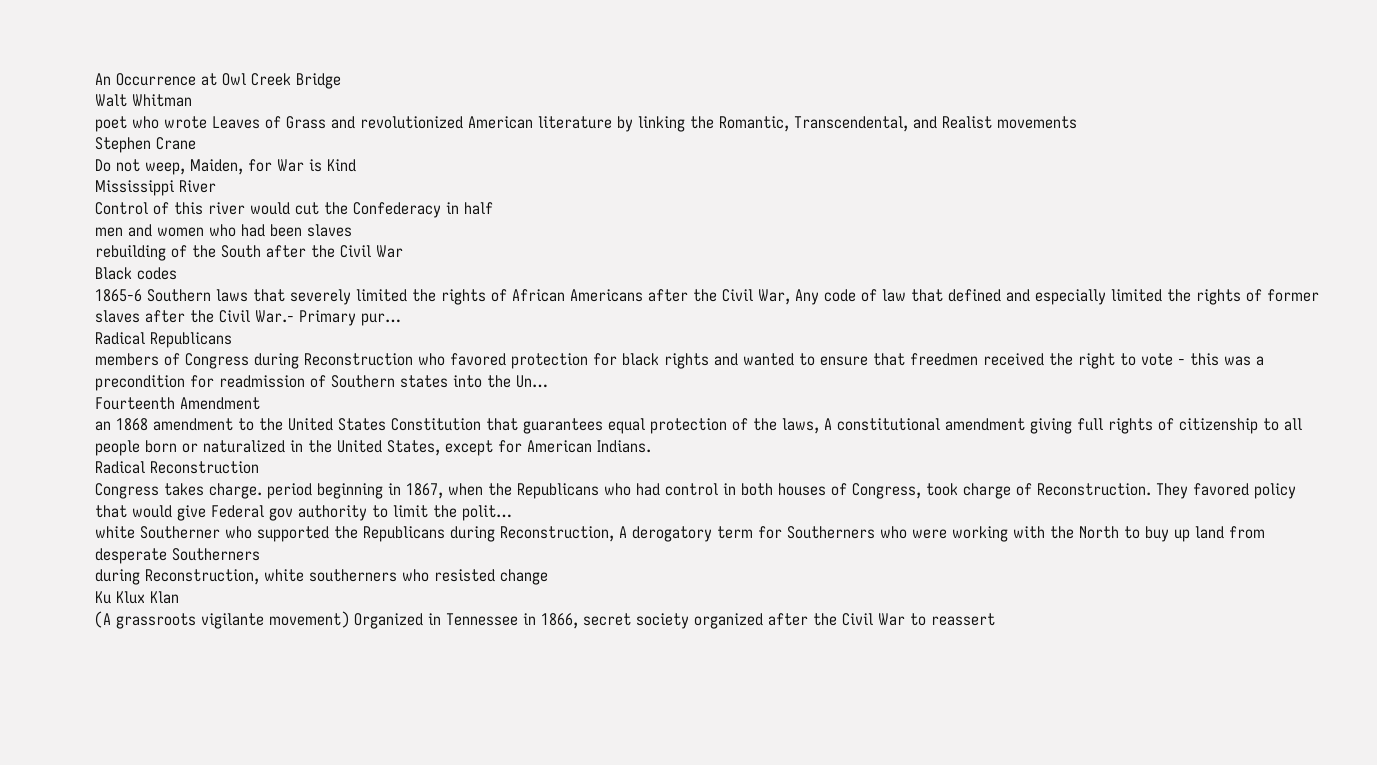An Occurrence at Owl Creek Bridge
Walt Whitman
poet who wrote Leaves of Grass and revolutionized American literature by linking the Romantic, Transcendental, and Realist movements
Stephen Crane
Do not weep, Maiden, for War is Kind
Mississippi River
Control of this river would cut the Confederacy in half
men and women who had been slaves
rebuilding of the South after the Civil War
Black codes
1865-6 Southern laws that severely limited the rights of African Americans after the Civil War, Any code of law that defined and especially limited the rights of former slaves after the Civil War.- Primary pur…
Radical Republicans
members of Congress during Reconstruction who favored protection for black rights and wanted to ensure that freedmen received the right to vote - this was a precondition for readmission of Southern states into the Un…
Fourteenth Amendment
an 1868 amendment to the United States Constitution that guarantees equal protection of the laws, A constitutional amendment giving full rights of citizenship to all people born or naturalized in the United States, except for American Indians.
Radical Reconstruction
Congress takes charge. period beginning in 1867, when the Republicans who had control in both houses of Congress, took charge of Reconstruction. They favored policy that would give Federal gov authority to limit the polit…
white Southerner who supported the Republicans during Reconstruction, A derogatory term for Southerners who were working with the North to buy up land from desperate Southerners
during Reconstruction, white southerners who resisted change
Ku Klux Klan
(A grassroots vigilante movement) Organized in Tennessee in 1866, secret society organized after the Civil War to reassert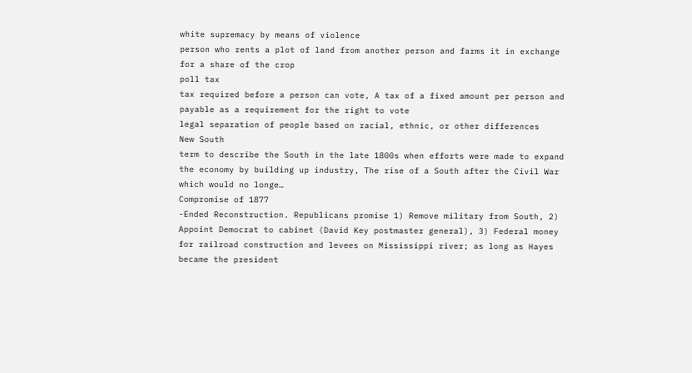white supremacy by means of violence
person who rents a plot of land from another person and farms it in exchange for a share of the crop
poll tax
tax required before a person can vote, A tax of a fixed amount per person and payable as a requirement for the right to vote
legal separation of people based on racial, ethnic, or other differences
New South
term to describe the South in the late 1800s when efforts were made to expand the economy by building up industry, The rise of a South after the Civil War which would no longe…
Compromise of 1877
-Ended Reconstruction. Republicans promise 1) Remove military from South, 2) Appoint Democrat to cabinet (David Key postmaster general), 3) Federal money for railroad construction and levees on Mississippi river; as long as Hayes became the president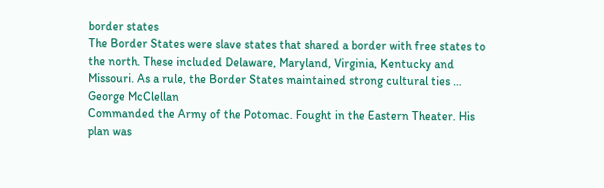border states
The Border States were slave states that shared a border with free states to the north. These included Delaware, Maryland, Virginia, Kentucky and Missouri. As a rule, the Border States maintained strong cultural ties …
George McClellan
Commanded the Army of the Potomac. Fought in the Eastern Theater. His plan was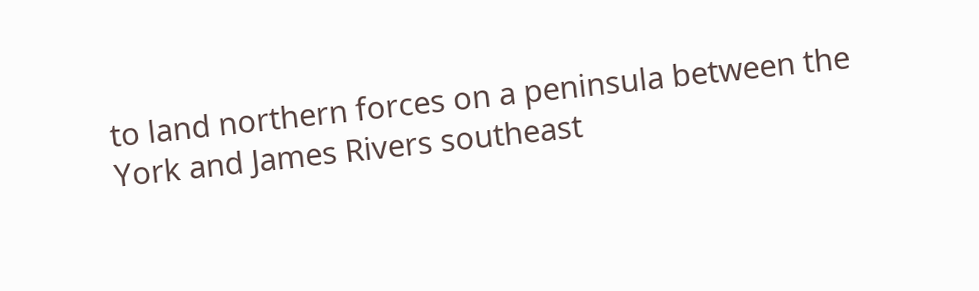to land northern forces on a peninsula between the York and James Rivers southeast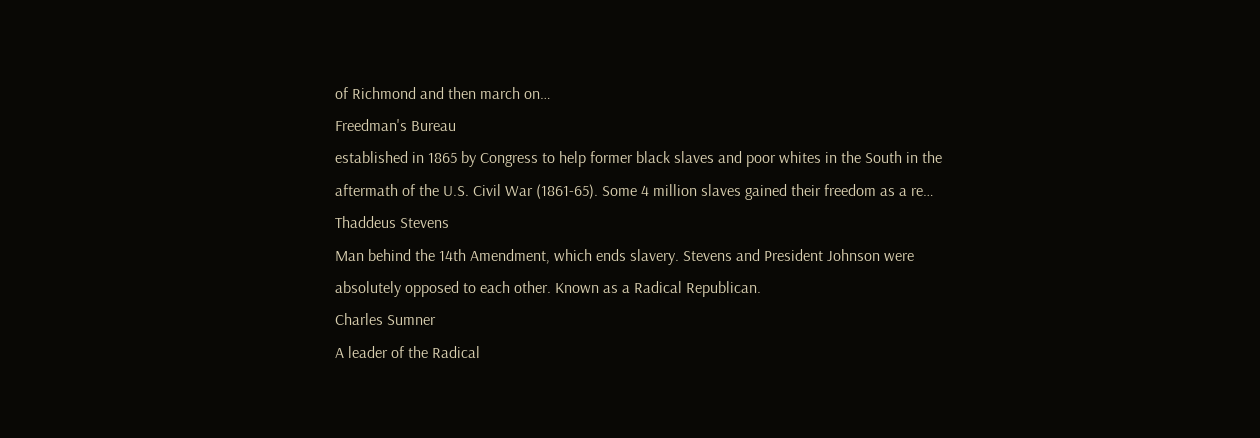of Richmond and then march on…
Freedman's Bureau
established in 1865 by Congress to help former black slaves and poor whites in the South in the aftermath of the U.S. Civil War (1861-65). Some 4 million slaves gained their freedom as a re…
Thaddeus Stevens
Man behind the 14th Amendment, which ends slavery. Stevens and President Johnson were absolutely opposed to each other. Known as a Radical Republican.
Charles Sumner
A leader of the Radical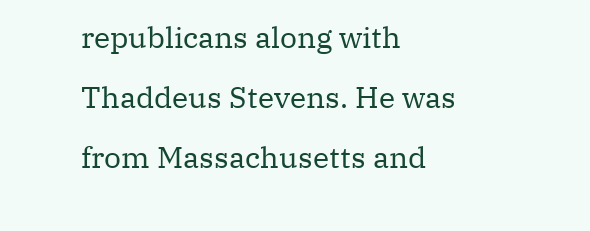republicans along with Thaddeus Stevens. He was from Massachusetts and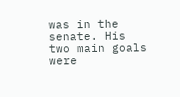was in the senate. His two main goals were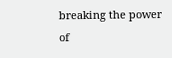breaking the power of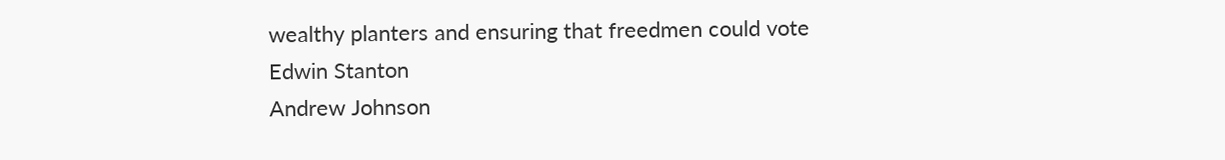wealthy planters and ensuring that freedmen could vote
Edwin Stanton
Andrew Johnson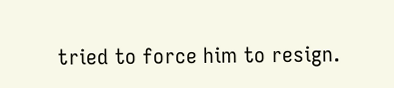tried to force him to resign.